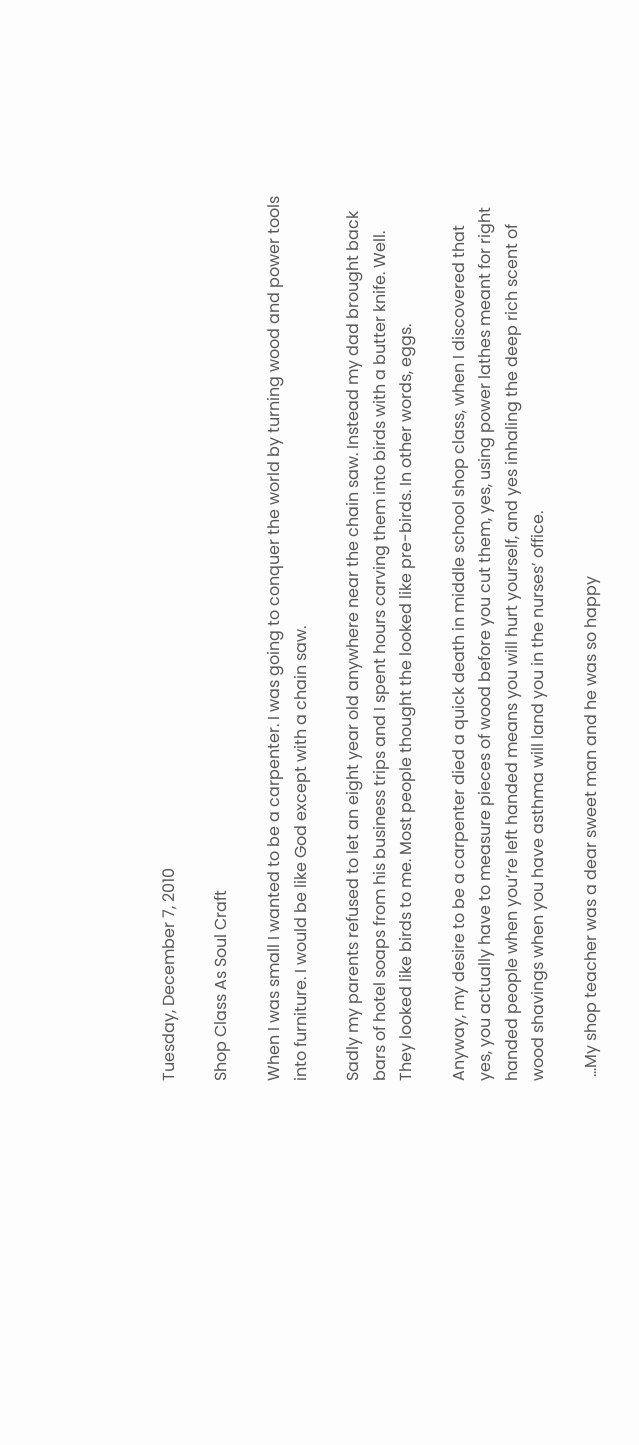Tuesday, December 7, 2010

Shop Class As Soul Craft

When I was small I wanted to be a carpenter. I was going to conquer the world by turning wood and power tools into furniture. I would be like God except with a chain saw.

Sadly my parents refused to let an eight year old anywhere near the chain saw. Instead my dad brought back bars of hotel soaps from his business trips and I spent hours carving them into birds with a butter knife. Well. They looked like birds to me. Most people thought the looked like pre-birds. In other words, eggs.

Anyway, my desire to be a carpenter died a quick death in middle school shop class, when I discovered that yes, you actually have to measure pieces of wood before you cut them, yes, using power lathes meant for right handed people when you’re left handed means you will hurt yourself, and yes inhaling the deep rich scent of wood shavings when you have asthma will land you in the nurses’ office.

 …My shop teacher was a dear sweet man and he was so happy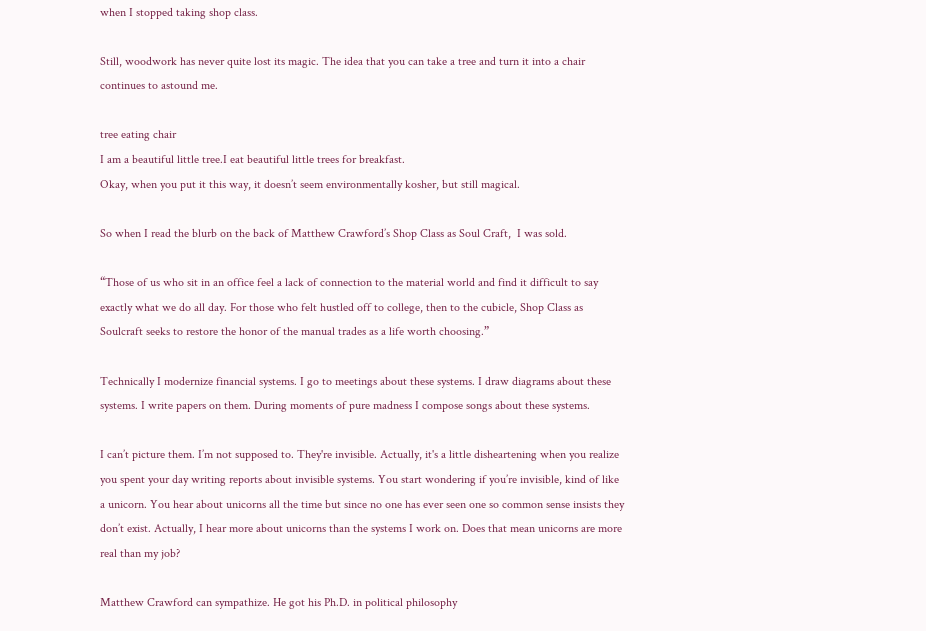when I stopped taking shop class.

Still, woodwork has never quite lost its magic. The idea that you can take a tree and turn it into a chair continues to astound me.

tree eating chair
I am a beautiful little tree.I eat beautiful little trees for breakfast.
Okay, when you put it this way, it doesn’t seem environmentally kosher, but still magical.

So when I read the blurb on the back of Matthew Crawford’s Shop Class as Soul Craft,  I was sold.

“Those of us who sit in an office feel a lack of connection to the material world and find it difficult to say exactly what we do all day. For those who felt hustled off to college, then to the cubicle, Shop Class as Soulcraft seeks to restore the honor of the manual trades as a life worth choosing.”

Technically I modernize financial systems. I go to meetings about these systems. I draw diagrams about these systems. I write papers on them. During moments of pure madness I compose songs about these systems.

I can’t picture them. I’m not supposed to. They're invisible. Actually, it's a little disheartening when you realize you spent your day writing reports about invisible systems. You start wondering if you’re invisible, kind of like a unicorn. You hear about unicorns all the time but since no one has ever seen one so common sense insists they don’t exist. Actually, I hear more about unicorns than the systems I work on. Does that mean unicorns are more real than my job?

Matthew Crawford can sympathize. He got his Ph.D. in political philosophy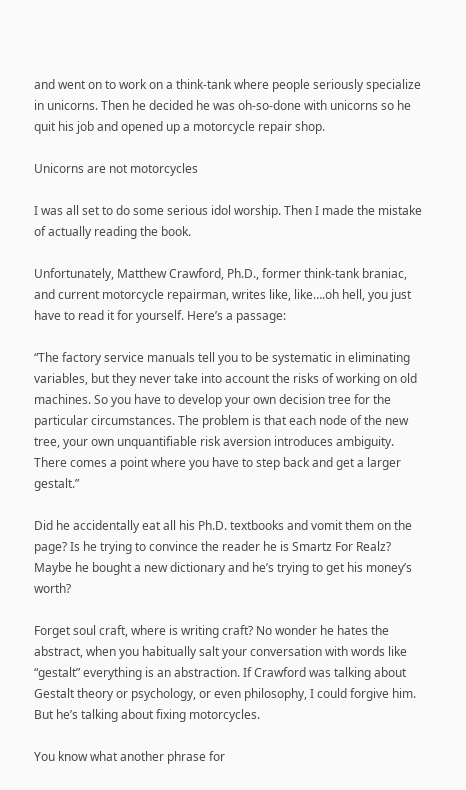and went on to work on a think-tank where people seriously specialize in unicorns. Then he decided he was oh-so-done with unicorns so he quit his job and opened up a motorcycle repair shop.

Unicorns are not motorcycles

I was all set to do some serious idol worship. Then I made the mistake of actually reading the book.

Unfortunately, Matthew Crawford, Ph.D., former think-tank braniac, and current motorcycle repairman, writes like, like….oh hell, you just have to read it for yourself. Here’s a passage:

“The factory service manuals tell you to be systematic in eliminating variables, but they never take into account the risks of working on old machines. So you have to develop your own decision tree for the particular circumstances. The problem is that each node of the new tree, your own unquantifiable risk aversion introduces ambiguity. There comes a point where you have to step back and get a larger gestalt.”

Did he accidentally eat all his Ph.D. textbooks and vomit them on the page? Is he trying to convince the reader he is Smartz For Realz? Maybe he bought a new dictionary and he’s trying to get his money’s worth?

Forget soul craft, where is writing craft? No wonder he hates the abstract, when you habitually salt your conversation with words like “gestalt” everything is an abstraction. If Crawford was talking about Gestalt theory or psychology, or even philosophy, I could forgive him. But he’s talking about fixing motorcycles.

You know what another phrase for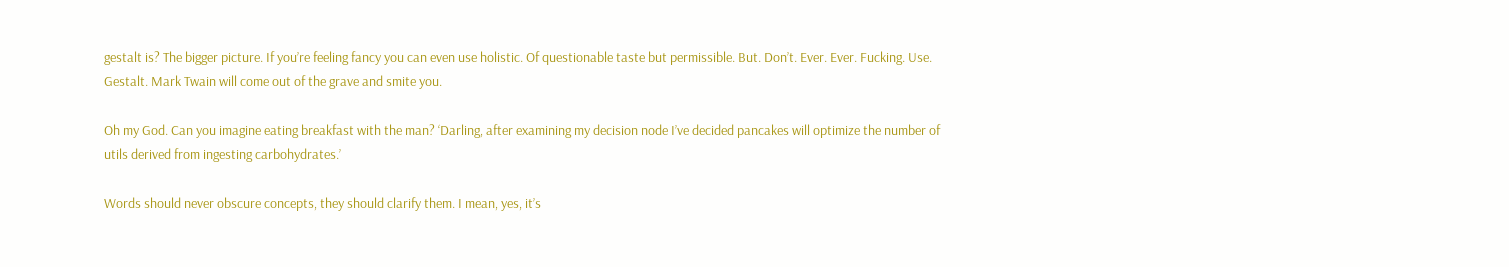gestalt is? The bigger picture. If you’re feeling fancy you can even use holistic. Of questionable taste but permissible. But. Don’t. Ever. Ever. Fucking. Use. Gestalt. Mark Twain will come out of the grave and smite you.

Oh my God. Can you imagine eating breakfast with the man? ‘Darling, after examining my decision node I’ve decided pancakes will optimize the number of utils derived from ingesting carbohydrates.’

Words should never obscure concepts, they should clarify them. I mean, yes, it’s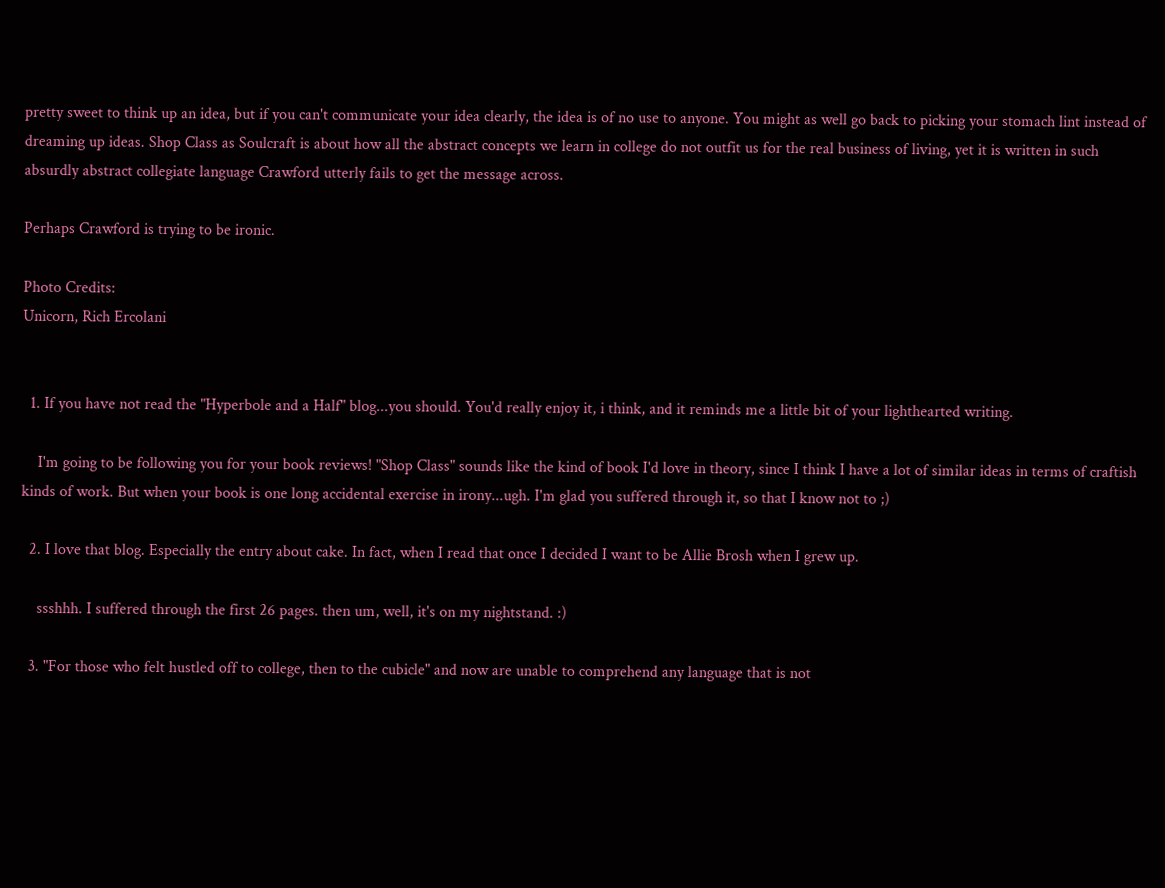pretty sweet to think up an idea, but if you can't communicate your idea clearly, the idea is of no use to anyone. You might as well go back to picking your stomach lint instead of dreaming up ideas. Shop Class as Soulcraft is about how all the abstract concepts we learn in college do not outfit us for the real business of living, yet it is written in such absurdly abstract collegiate language Crawford utterly fails to get the message across.

Perhaps Crawford is trying to be ironic.

Photo Credits:
Unicorn, Rich Ercolani


  1. If you have not read the "Hyperbole and a Half" blog...you should. You'd really enjoy it, i think, and it reminds me a little bit of your lighthearted writing.

    I'm going to be following you for your book reviews! "Shop Class" sounds like the kind of book I'd love in theory, since I think I have a lot of similar ideas in terms of craftish kinds of work. But when your book is one long accidental exercise in irony...ugh. I'm glad you suffered through it, so that I know not to ;)

  2. I love that blog. Especially the entry about cake. In fact, when I read that once I decided I want to be Allie Brosh when I grew up.

    ssshhh. I suffered through the first 26 pages. then um, well, it's on my nightstand. :)

  3. "For those who felt hustled off to college, then to the cubicle" and now are unable to comprehend any language that is not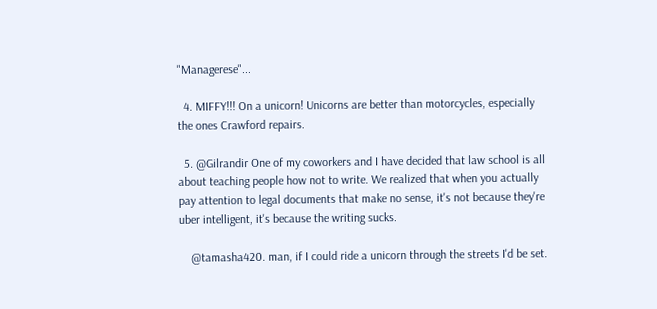"Managerese"...

  4. MIFFY!!! On a unicorn! Unicorns are better than motorcycles, especially the ones Crawford repairs.

  5. @Gilrandir One of my coworkers and I have decided that law school is all about teaching people how not to write. We realized that when you actually pay attention to legal documents that make no sense, it's not because they're uber intelligent, it's because the writing sucks.

    @tamasha420. man, if I could ride a unicorn through the streets I'd be set.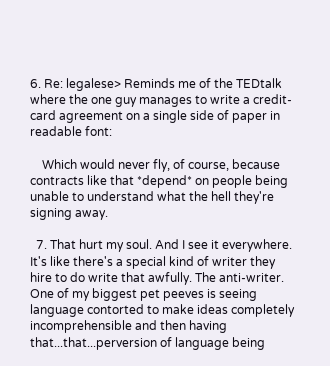6. Re: legalese> Reminds me of the TEDtalk where the one guy manages to write a credit-card agreement on a single side of paper in readable font:

    Which would never fly, of course, because contracts like that *depend* on people being unable to understand what the hell they're signing away.

  7. That hurt my soul. And I see it everywhere. It's like there's a special kind of writer they hire to do write that awfully. The anti-writer. One of my biggest pet peeves is seeing language contorted to make ideas completely incomprehensible and then having that...that...perversion of language being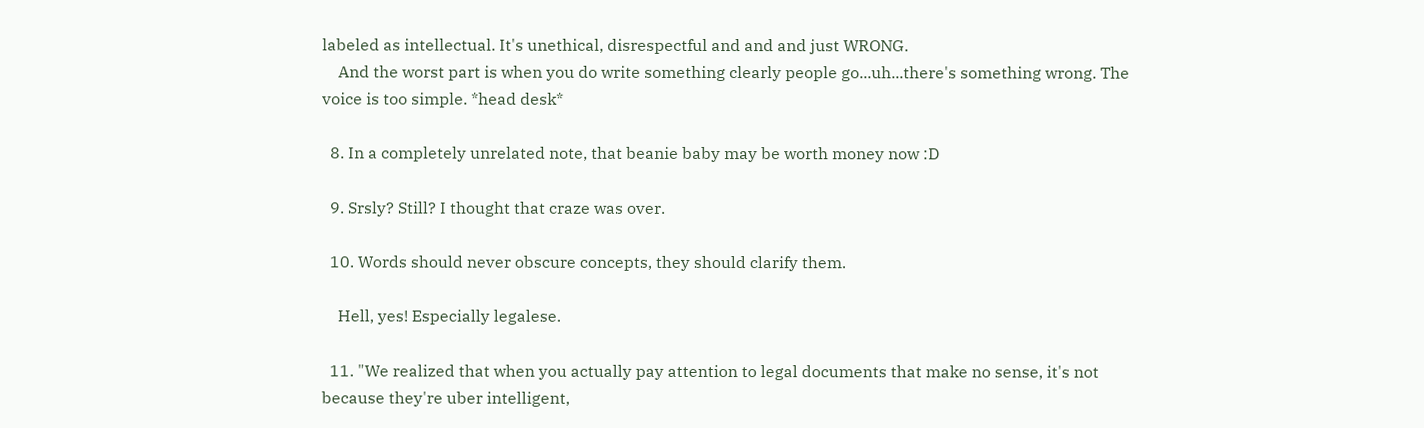labeled as intellectual. It's unethical, disrespectful and and and just WRONG.
    And the worst part is when you do write something clearly people go...uh...there's something wrong. The voice is too simple. *head desk*

  8. In a completely unrelated note, that beanie baby may be worth money now :D

  9. Srsly? Still? I thought that craze was over.

  10. Words should never obscure concepts, they should clarify them.

    Hell, yes! Especially legalese.

  11. "We realized that when you actually pay attention to legal documents that make no sense, it's not because they're uber intelligent,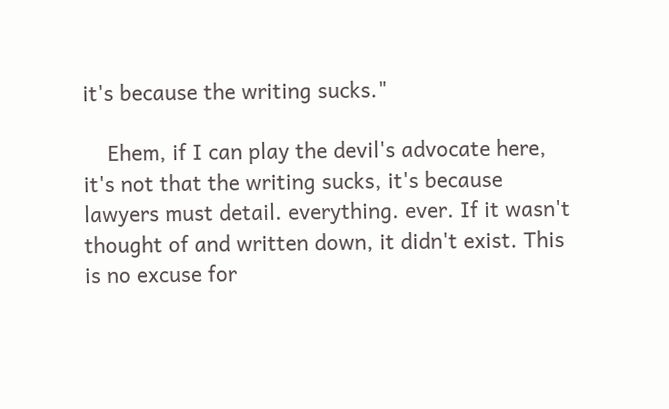it's because the writing sucks."

    Ehem, if I can play the devil's advocate here, it's not that the writing sucks, it's because lawyers must detail. everything. ever. If it wasn't thought of and written down, it didn't exist. This is no excuse for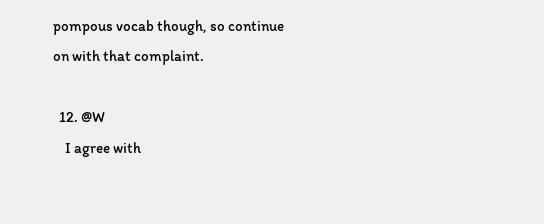pompous vocab though, so continue on with that complaint.

  12. @W
    I agree with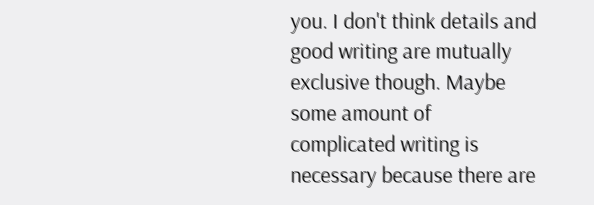you. I don't think details and good writing are mutually exclusive though. Maybe some amount of complicated writing is necessary because there are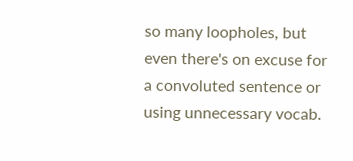so many loopholes, but even there's on excuse for a convoluted sentence or using unnecessary vocab.